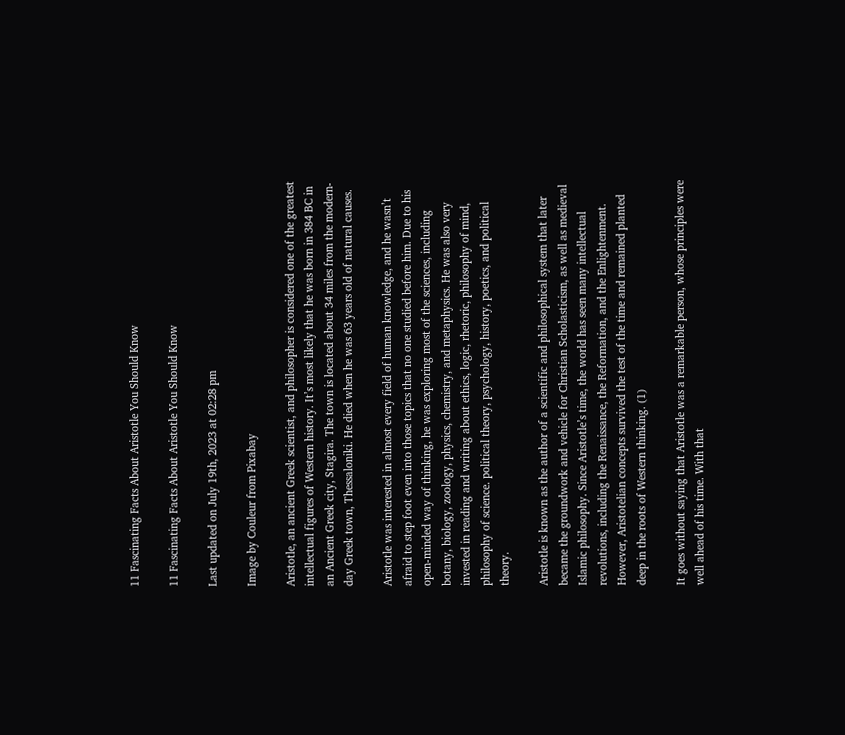11 Fascinating Facts About Aristotle You Should Know

11 Fascinating Facts About Aristotle You Should Know

Last updated on July 19th, 2023 at 02:28 pm

Image by Couleur from Pixabay

Aristotle, an ancient Greek scientist, and philosopher is considered one of the greatest intellectual figures of Western history. It’s most likely that he was born in 384 BC in an Ancient Greek city, Stagira. The town is located about 34 miles from the modern-day Greek town, Thessaloniki. He died when he was 63 years old of natural causes.

Aristotle was interested in almost every field of human knowledge, and he wasn’t afraid to step foot even into those topics that no one studied before him. Due to his open-minded way of thinking, he was exploring most of the sciences, including botany, biology, zoology, physics, chemistry, and metaphysics. He was also very invested in reading and writing about ethics, logic, rhetoric, philosophy of mind, philosophy of science. political theory, psychology, history, poetics, and political theory.

Aristotle is known as the author of a scientific and philosophical system that later became the groundwork and vehicle for Christian Scholasticism, as well as medieval Islamic philosophy. Since Aristotle’s time, the world has seen many intellectual revolutions, including the Renaissance, the Reformation, and the Enlightenment. However, Aristotelian concepts survived the test of the time and remained planted deep in the roots of Western thinking. (1)

It goes without saying that Aristotle was a remarkable person, whose principles were well ahead of his time. With that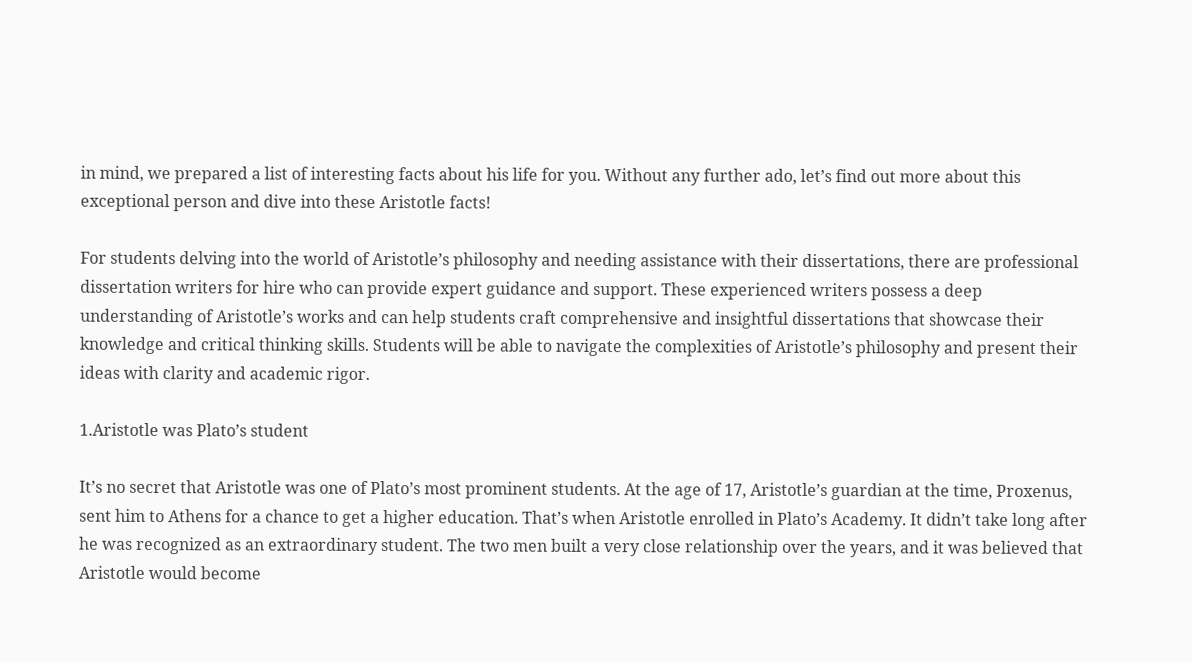in mind, we prepared a list of interesting facts about his life for you. Without any further ado, let’s find out more about this exceptional person and dive into these Aristotle facts!

For students delving into the world of Aristotle’s philosophy and needing assistance with their dissertations, there are professional dissertation writers for hire who can provide expert guidance and support. These experienced writers possess a deep understanding of Aristotle’s works and can help students craft comprehensive and insightful dissertations that showcase their knowledge and critical thinking skills. Students will be able to navigate the complexities of Aristotle’s philosophy and present their ideas with clarity and academic rigor.

1.Aristotle was Plato’s student

It’s no secret that Aristotle was one of Plato’s most prominent students. At the age of 17, Aristotle’s guardian at the time, Proxenus, sent him to Athens for a chance to get a higher education. That’s when Aristotle enrolled in Plato’s Academy. It didn’t take long after he was recognized as an extraordinary student. The two men built a very close relationship over the years, and it was believed that Aristotle would become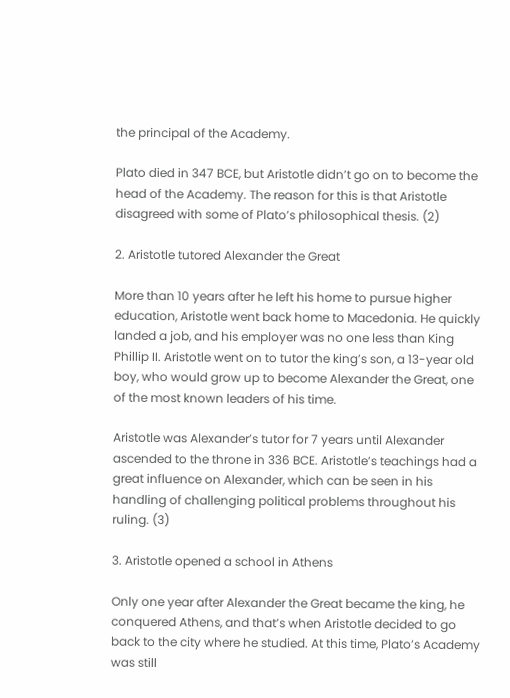the principal of the Academy.

Plato died in 347 BCE, but Aristotle didn’t go on to become the head of the Academy. The reason for this is that Aristotle disagreed with some of Plato’s philosophical thesis. (2)

2. Aristotle tutored Alexander the Great

More than 10 years after he left his home to pursue higher education, Aristotle went back home to Macedonia. He quickly landed a job, and his employer was no one less than King Phillip II. Aristotle went on to tutor the king’s son, a 13-year old boy, who would grow up to become Alexander the Great, one of the most known leaders of his time.

Aristotle was Alexander’s tutor for 7 years until Alexander ascended to the throne in 336 BCE. Aristotle’s teachings had a great influence on Alexander, which can be seen in his handling of challenging political problems throughout his ruling. (3)

3. Aristotle opened a school in Athens

Only one year after Alexander the Great became the king, he conquered Athens, and that’s when Aristotle decided to go back to the city where he studied. At this time, Plato’s Academy was still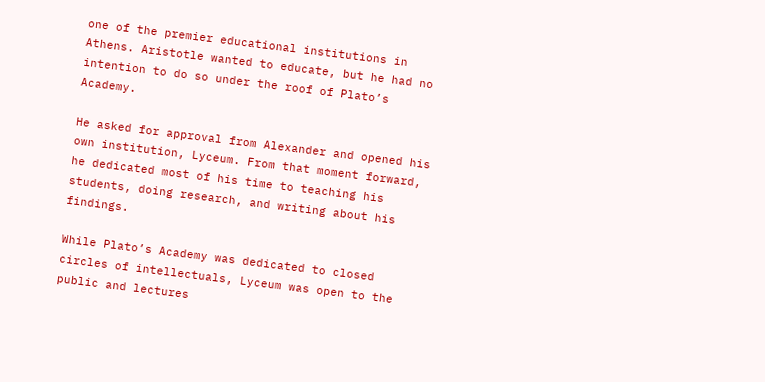one of the premier educational institutions in Athens. Aristotle wanted to educate, but he had no intention to do so under the roof of Plato’s Academy.

He asked for approval from Alexander and opened his own institution, Lyceum. From that moment forward, he dedicated most of his time to teaching his students, doing research, and writing about his findings.

While Plato’s Academy was dedicated to closed circles of intellectuals, Lyceum was open to the public and lectures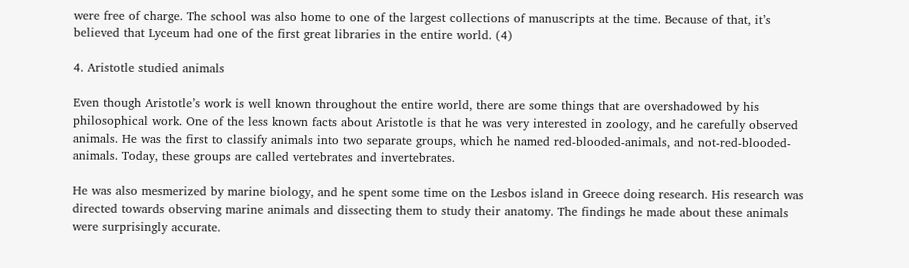were free of charge. The school was also home to one of the largest collections of manuscripts at the time. Because of that, it’s believed that Lyceum had one of the first great libraries in the entire world. (4)

4. Aristotle studied animals

Even though Aristotle’s work is well known throughout the entire world, there are some things that are overshadowed by his philosophical work. One of the less known facts about Aristotle is that he was very interested in zoology, and he carefully observed animals. He was the first to classify animals into two separate groups, which he named red-blooded-animals, and not-red-blooded-animals. Today, these groups are called vertebrates and invertebrates.

He was also mesmerized by marine biology, and he spent some time on the Lesbos island in Greece doing research. His research was directed towards observing marine animals and dissecting them to study their anatomy. The findings he made about these animals were surprisingly accurate.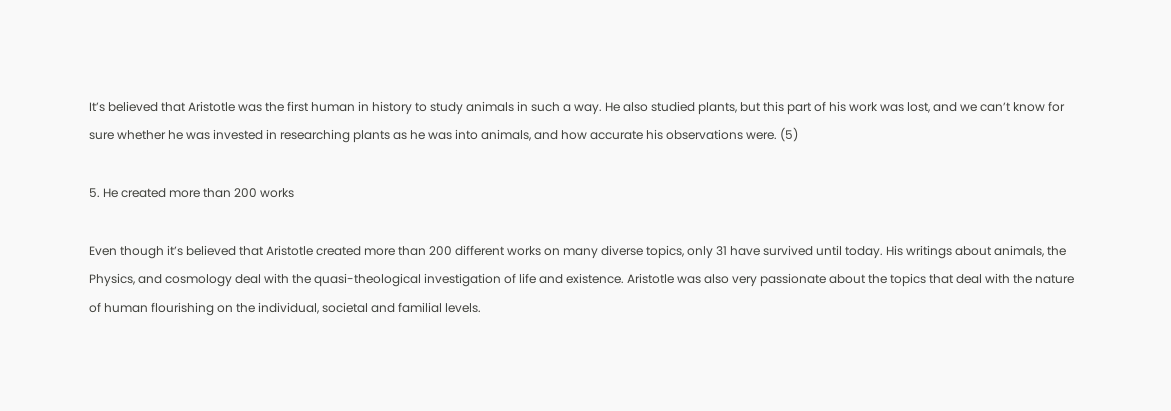It’s believed that Aristotle was the first human in history to study animals in such a way. He also studied plants, but this part of his work was lost, and we can’t know for sure whether he was invested in researching plants as he was into animals, and how accurate his observations were. (5)

5. He created more than 200 works

Even though it’s believed that Aristotle created more than 200 different works on many diverse topics, only 31 have survived until today. His writings about animals, the Physics, and cosmology deal with the quasi-theological investigation of life and existence. Aristotle was also very passionate about the topics that deal with the nature of human flourishing on the individual, societal and familial levels.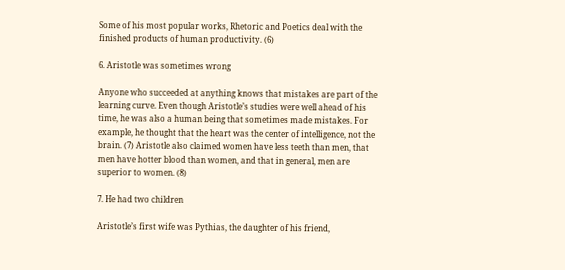Some of his most popular works, Rhetoric and Poetics deal with the finished products of human productivity. (6)

6. Aristotle was sometimes wrong

Anyone who succeeded at anything knows that mistakes are part of the learning curve. Even though Aristotle’s studies were well ahead of his time, he was also a human being that sometimes made mistakes. For example, he thought that the heart was the center of intelligence, not the brain. (7) Aristotle also claimed women have less teeth than men, that men have hotter blood than women, and that in general, men are superior to women. (8)

7. He had two children

Aristotle’s first wife was Pythias, the daughter of his friend,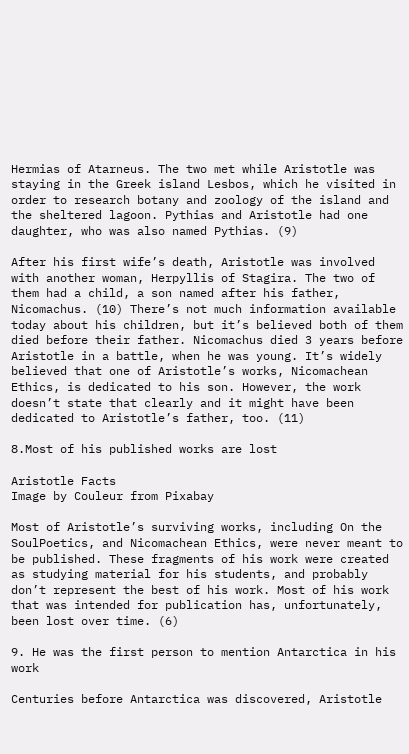Hermias of Atarneus. The two met while Aristotle was staying in the Greek island Lesbos, which he visited in order to research botany and zoology of the island and the sheltered lagoon. Pythias and Aristotle had one daughter, who was also named Pythias. (9)

After his first wife’s death, Aristotle was involved with another woman, Herpyllis of Stagira. The two of them had a child, a son named after his father, Nicomachus. (10) There’s not much information available today about his children, but it’s believed both of them died before their father. Nicomachus died 3 years before Aristotle in a battle, when he was young. It’s widely believed that one of Aristotle’s works, Nicomachean Ethics, is dedicated to his son. However, the work doesn’t state that clearly and it might have been dedicated to Aristotle’s father, too. (11)

8.Most of his published works are lost

Aristotle Facts
Image by Couleur from Pixabay

Most of Aristotle’s surviving works, including On the SoulPoetics, and Nicomachean Ethics, were never meant to be published. These fragments of his work were created as studying material for his students, and probably don’t represent the best of his work. Most of his work that was intended for publication has, unfortunately, been lost over time. (6)

9. He was the first person to mention Antarctica in his work

Centuries before Antarctica was discovered, Aristotle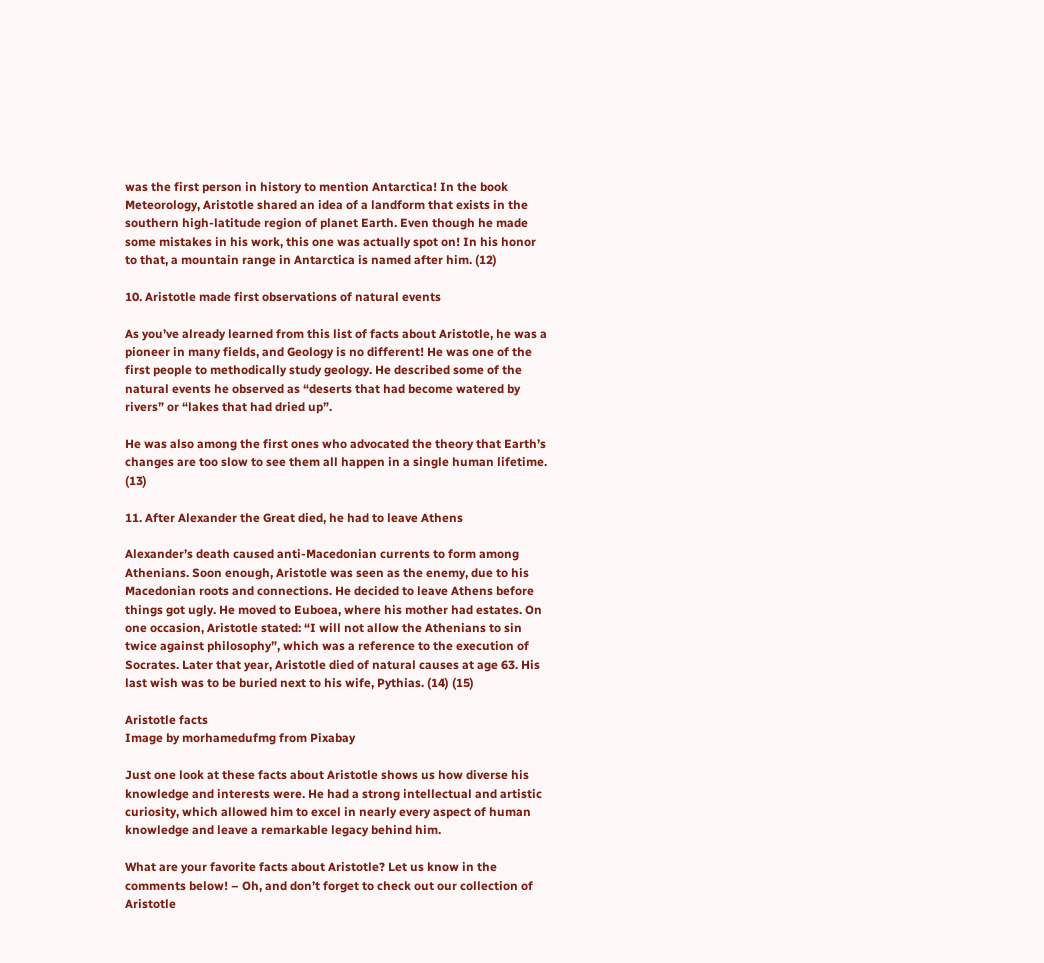was the first person in history to mention Antarctica! In the book Meteorology, Aristotle shared an idea of a landform that exists in the southern high-latitude region of planet Earth. Even though he made some mistakes in his work, this one was actually spot on! In his honor to that, a mountain range in Antarctica is named after him. (12)

10. Aristotle made first observations of natural events

As you’ve already learned from this list of facts about Aristotle, he was a pioneer in many fields, and Geology is no different! He was one of the first people to methodically study geology. He described some of the natural events he observed as “deserts that had become watered by rivers” or “lakes that had dried up”.

He was also among the first ones who advocated the theory that Earth’s changes are too slow to see them all happen in a single human lifetime. (13)

11. After Alexander the Great died, he had to leave Athens

Alexander’s death caused anti-Macedonian currents to form among Athenians. Soon enough, Aristotle was seen as the enemy, due to his Macedonian roots and connections. He decided to leave Athens before things got ugly. He moved to Euboea, where his mother had estates. On one occasion, Aristotle stated: “I will not allow the Athenians to sin twice against philosophy”, which was a reference to the execution of Socrates. Later that year, Aristotle died of natural causes at age 63. His last wish was to be buried next to his wife, Pythias. (14) (15)

Aristotle facts
Image by morhamedufmg from Pixabay

Just one look at these facts about Aristotle shows us how diverse his knowledge and interests were. He had a strong intellectual and artistic curiosity, which allowed him to excel in nearly every aspect of human knowledge and leave a remarkable legacy behind him.

What are your favorite facts about Aristotle? Let us know in the comments below! – Oh, and don’t forget to check out our collection of Aristotle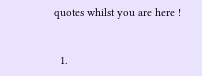quotes whilst you are here !


  1.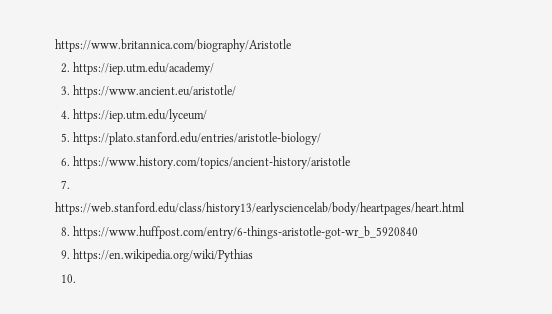https://www.britannica.com/biography/Aristotle
  2. https://iep.utm.edu/academy/
  3. https://www.ancient.eu/aristotle/
  4. https://iep.utm.edu/lyceum/
  5. https://plato.stanford.edu/entries/aristotle-biology/
  6. https://www.history.com/topics/ancient-history/aristotle
  7. https://web.stanford.edu/class/history13/earlysciencelab/body/heartpages/heart.html
  8. https://www.huffpost.com/entry/6-things-aristotle-got-wr_b_5920840
  9. https://en.wikipedia.org/wiki/Pythias
  10.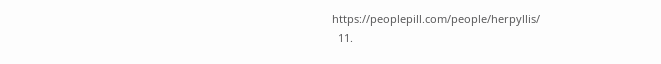https://peoplepill.com/people/herpyllis/
  11.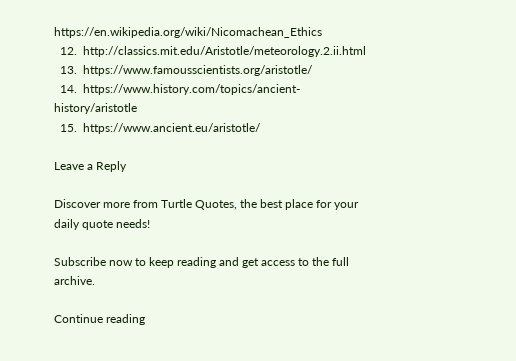https://en.wikipedia.org/wiki/Nicomachean_Ethics
  12.  http://classics.mit.edu/Aristotle/meteorology.2.ii.html
  13.  https://www.famousscientists.org/aristotle/
  14.  https://www.history.com/topics/ancient-history/aristotle
  15.  https://www.ancient.eu/aristotle/

Leave a Reply

Discover more from Turtle Quotes, the best place for your daily quote needs!

Subscribe now to keep reading and get access to the full archive.

Continue reading